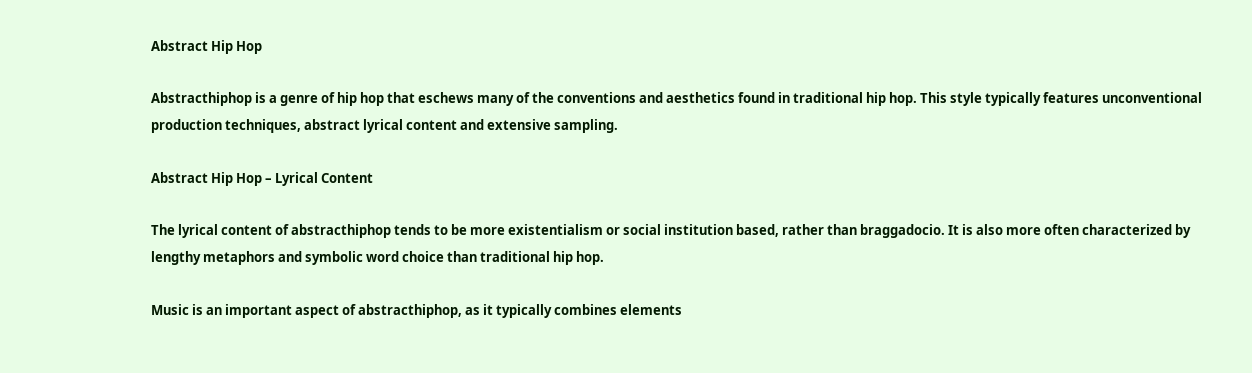Abstract Hip Hop

Abstracthiphop is a genre of hip hop that eschews many of the conventions and aesthetics found in traditional hip hop. This style typically features unconventional production techniques, abstract lyrical content and extensive sampling.

Abstract Hip Hop – Lyrical Content

The lyrical content of abstracthiphop tends to be more existentialism or social institution based, rather than braggadocio. It is also more often characterized by lengthy metaphors and symbolic word choice than traditional hip hop.

Music is an important aspect of abstracthiphop, as it typically combines elements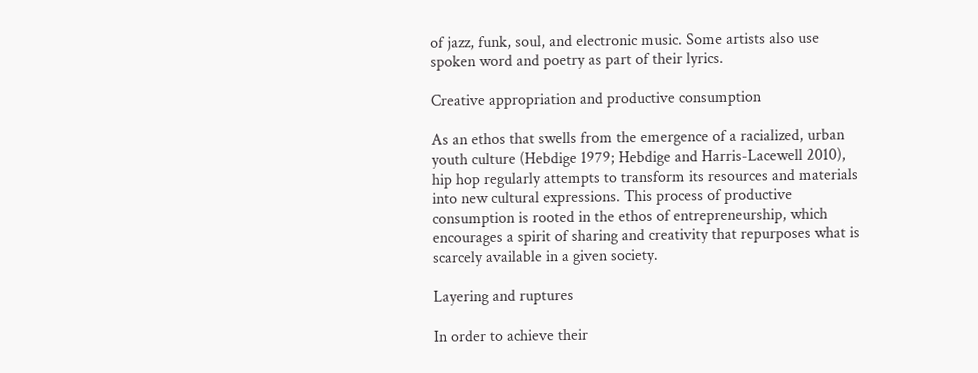of jazz, funk, soul, and electronic music. Some artists also use spoken word and poetry as part of their lyrics.

Creative appropriation and productive consumption

As an ethos that swells from the emergence of a racialized, urban youth culture (Hebdige 1979; Hebdige and Harris-Lacewell 2010), hip hop regularly attempts to transform its resources and materials into new cultural expressions. This process of productive consumption is rooted in the ethos of entrepreneurship, which encourages a spirit of sharing and creativity that repurposes what is scarcely available in a given society.

Layering and ruptures

In order to achieve their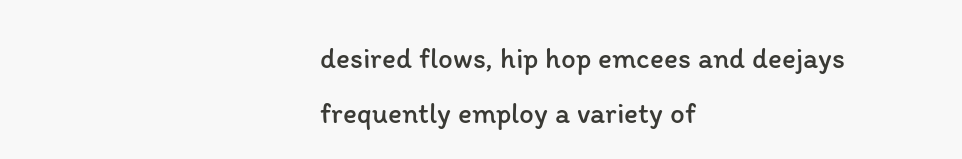desired flows, hip hop emcees and deejays frequently employ a variety of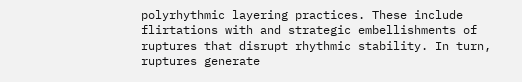polyrhythmic layering practices. These include flirtations with and strategic embellishments of ruptures that disrupt rhythmic stability. In turn, ruptures generate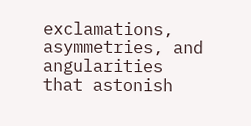exclamations, asymmetries, and angularities that astonish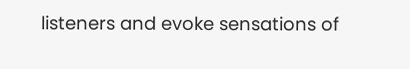listeners and evoke sensations of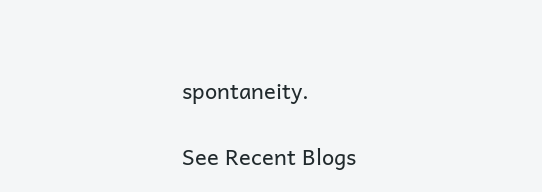spontaneity.

See Recent Blogs